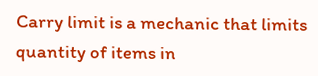Carry limit is a mechanic that limits quantity of items in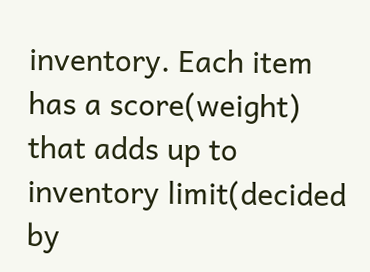inventory. Each item has a score(weight) that adds up to inventory limit(decided by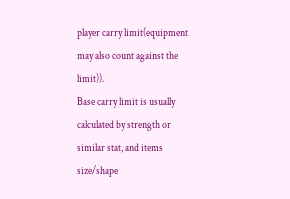player carry limit(equipment may also count against the limit)).
Base carry limit is usually calculated by strength or similar stat, and items size/shape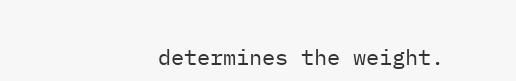determines the weight.